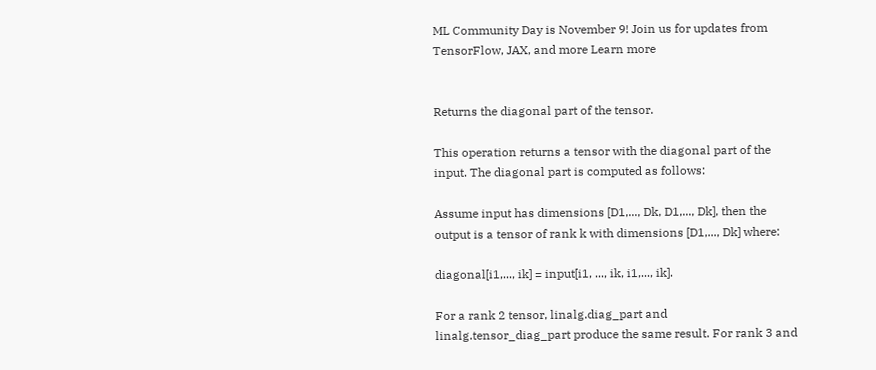ML Community Day is November 9! Join us for updates from TensorFlow, JAX, and more Learn more


Returns the diagonal part of the tensor.

This operation returns a tensor with the diagonal part of the input. The diagonal part is computed as follows:

Assume input has dimensions [D1,..., Dk, D1,..., Dk], then the output is a tensor of rank k with dimensions [D1,..., Dk] where:

diagonal[i1,..., ik] = input[i1, ..., ik, i1,..., ik].

For a rank 2 tensor, linalg.diag_part and linalg.tensor_diag_part produce the same result. For rank 3 and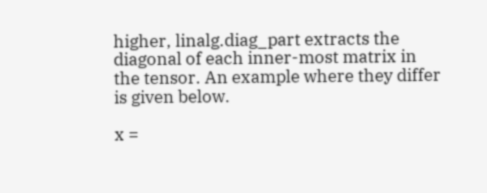higher, linalg.diag_part extracts the diagonal of each inner-most matrix in the tensor. An example where they differ is given below.

x =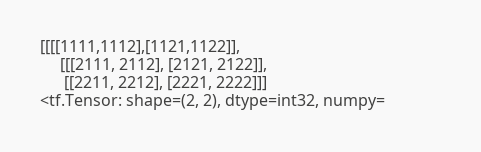[[[[1111,1112],[1121,1122]],
     [[[2111, 2112], [2121, 2122]],
      [[2211, 2212], [2221, 2222]]]
<tf.Tensor: shape=(2, 2), dtype=int32, numpy=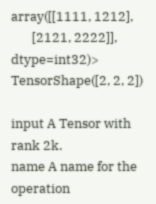array([[1111, 1212],
       [2121, 2222]], dtype=int32)>
TensorShape([2, 2, 2])

input A Tensor with rank 2k.
name A name for the operation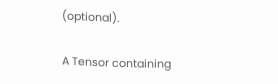(optional).

A Tensor containing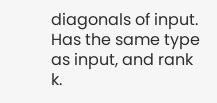diagonals of input. Has the same type as input, and rank k.